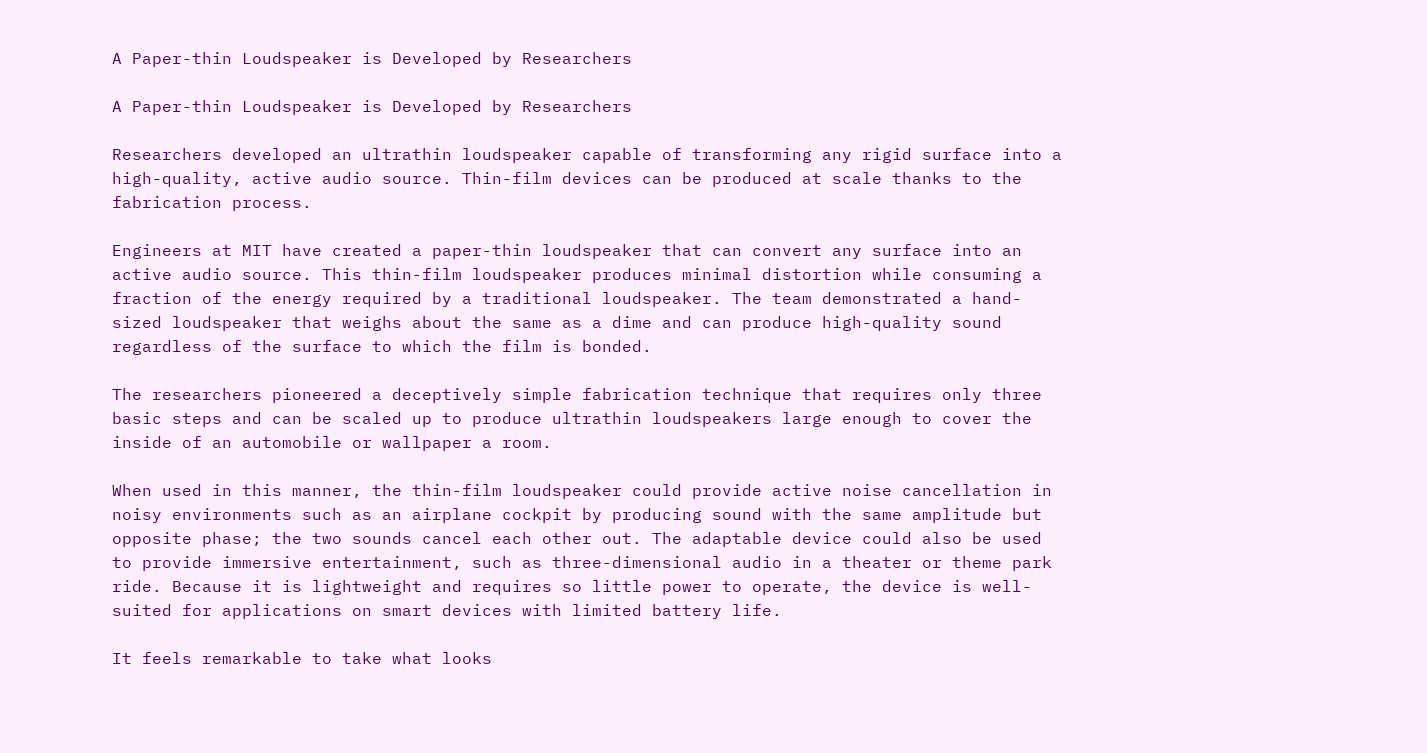A Paper-thin Loudspeaker is Developed by Researchers

A Paper-thin Loudspeaker is Developed by Researchers

Researchers developed an ultrathin loudspeaker capable of transforming any rigid surface into a high-quality, active audio source. Thin-film devices can be produced at scale thanks to the fabrication process.

Engineers at MIT have created a paper-thin loudspeaker that can convert any surface into an active audio source. This thin-film loudspeaker produces minimal distortion while consuming a fraction of the energy required by a traditional loudspeaker. The team demonstrated a hand-sized loudspeaker that weighs about the same as a dime and can produce high-quality sound regardless of the surface to which the film is bonded.

The researchers pioneered a deceptively simple fabrication technique that requires only three basic steps and can be scaled up to produce ultrathin loudspeakers large enough to cover the inside of an automobile or wallpaper a room.

When used in this manner, the thin-film loudspeaker could provide active noise cancellation in noisy environments such as an airplane cockpit by producing sound with the same amplitude but opposite phase; the two sounds cancel each other out. The adaptable device could also be used to provide immersive entertainment, such as three-dimensional audio in a theater or theme park ride. Because it is lightweight and requires so little power to operate, the device is well-suited for applications on smart devices with limited battery life.

It feels remarkable to take what looks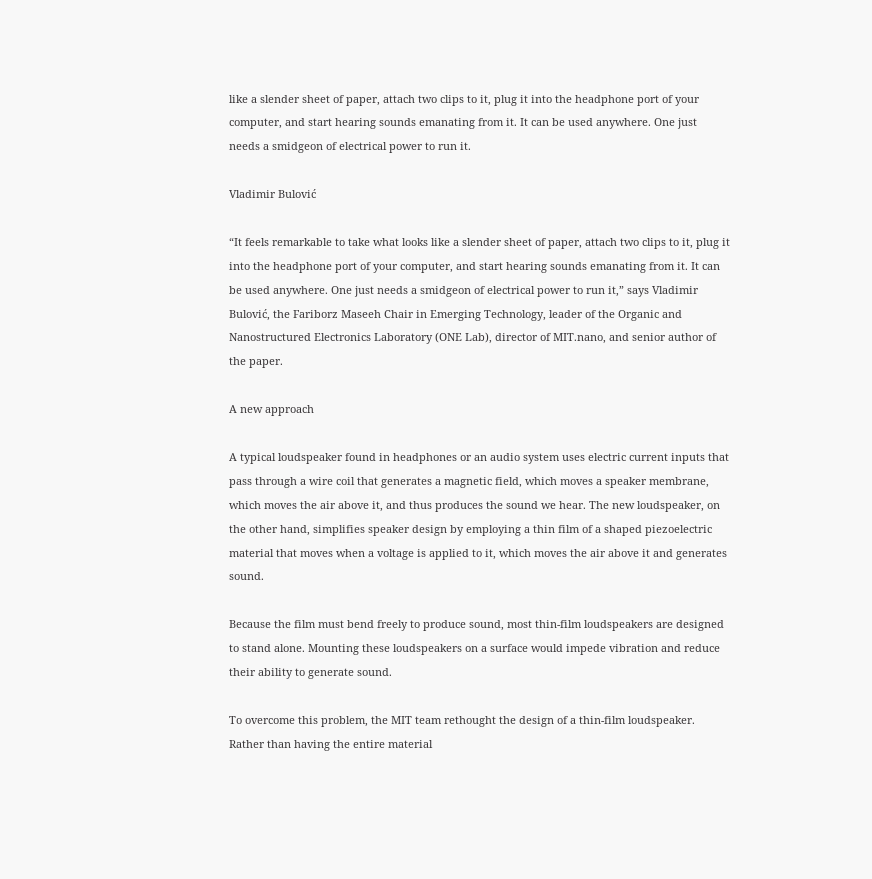like a slender sheet of paper, attach two clips to it, plug it into the headphone port of your computer, and start hearing sounds emanating from it. It can be used anywhere. One just needs a smidgeon of electrical power to run it.

Vladimir Bulović

“It feels remarkable to take what looks like a slender sheet of paper, attach two clips to it, plug it into the headphone port of your computer, and start hearing sounds emanating from it. It can be used anywhere. One just needs a smidgeon of electrical power to run it,” says Vladimir Bulović, the Fariborz Maseeh Chair in Emerging Technology, leader of the Organic and Nanostructured Electronics Laboratory (ONE Lab), director of MIT.nano, and senior author of the paper.

A new approach

A typical loudspeaker found in headphones or an audio system uses electric current inputs that pass through a wire coil that generates a magnetic field, which moves a speaker membrane, which moves the air above it, and thus produces the sound we hear. The new loudspeaker, on the other hand, simplifies speaker design by employing a thin film of a shaped piezoelectric material that moves when a voltage is applied to it, which moves the air above it and generates sound.

Because the film must bend freely to produce sound, most thin-film loudspeakers are designed to stand alone. Mounting these loudspeakers on a surface would impede vibration and reduce their ability to generate sound.

To overcome this problem, the MIT team rethought the design of a thin-film loudspeaker. Rather than having the entire material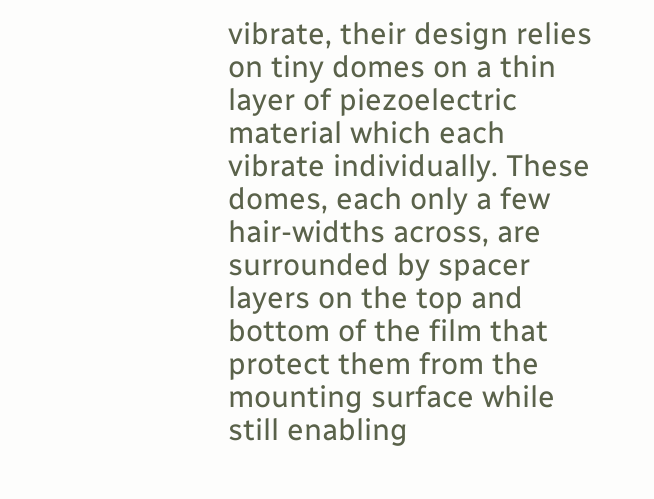vibrate, their design relies on tiny domes on a thin layer of piezoelectric material which each vibrate individually. These domes, each only a few hair-widths across, are surrounded by spacer layers on the top and bottom of the film that protect them from the mounting surface while still enabling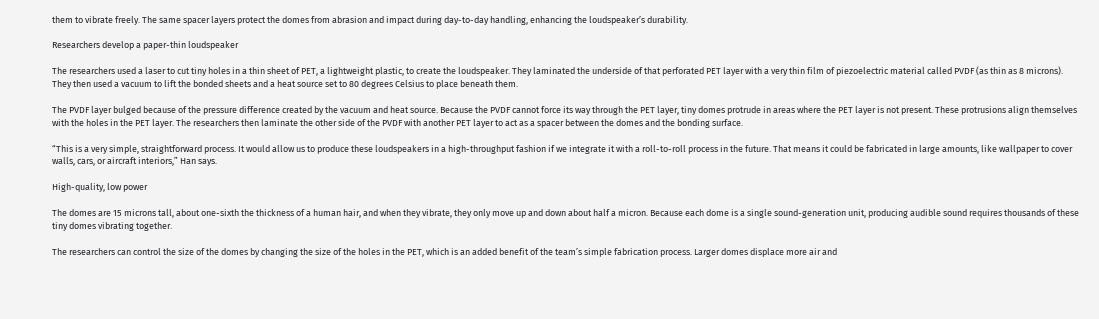them to vibrate freely. The same spacer layers protect the domes from abrasion and impact during day-to-day handling, enhancing the loudspeaker’s durability.

Researchers develop a paper-thin loudspeaker

The researchers used a laser to cut tiny holes in a thin sheet of PET, a lightweight plastic, to create the loudspeaker. They laminated the underside of that perforated PET layer with a very thin film of piezoelectric material called PVDF (as thin as 8 microns). They then used a vacuum to lift the bonded sheets and a heat source set to 80 degrees Celsius to place beneath them.

The PVDF layer bulged because of the pressure difference created by the vacuum and heat source. Because the PVDF cannot force its way through the PET layer, tiny domes protrude in areas where the PET layer is not present. These protrusions align themselves with the holes in the PET layer. The researchers then laminate the other side of the PVDF with another PET layer to act as a spacer between the domes and the bonding surface.

“This is a very simple, straightforward process. It would allow us to produce these loudspeakers in a high-throughput fashion if we integrate it with a roll-to-roll process in the future. That means it could be fabricated in large amounts, like wallpaper to cover walls, cars, or aircraft interiors,” Han says.

High-quality, low power

The domes are 15 microns tall, about one-sixth the thickness of a human hair, and when they vibrate, they only move up and down about half a micron. Because each dome is a single sound-generation unit, producing audible sound requires thousands of these tiny domes vibrating together.

The researchers can control the size of the domes by changing the size of the holes in the PET, which is an added benefit of the team’s simple fabrication process. Larger domes displace more air and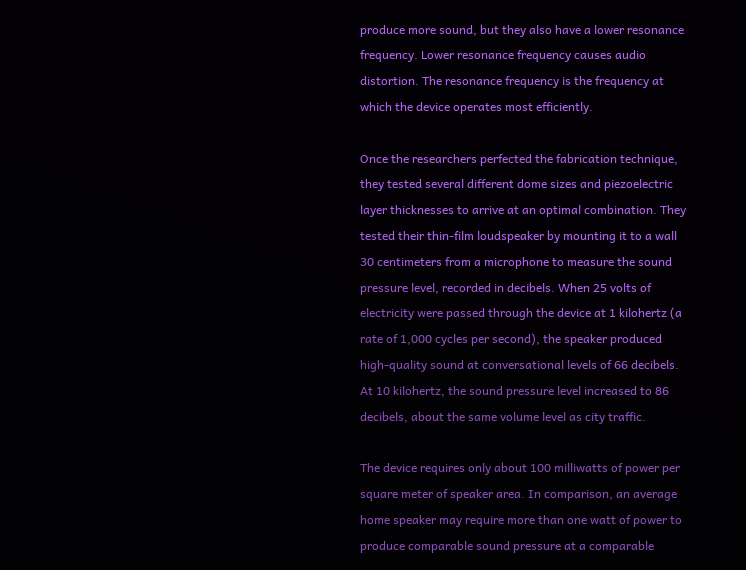produce more sound, but they also have a lower resonance frequency. Lower resonance frequency causes audio distortion. The resonance frequency is the frequency at which the device operates most efficiently.

Once the researchers perfected the fabrication technique, they tested several different dome sizes and piezoelectric layer thicknesses to arrive at an optimal combination. They tested their thin-film loudspeaker by mounting it to a wall 30 centimeters from a microphone to measure the sound pressure level, recorded in decibels. When 25 volts of electricity were passed through the device at 1 kilohertz (a rate of 1,000 cycles per second), the speaker produced high-quality sound at conversational levels of 66 decibels. At 10 kilohertz, the sound pressure level increased to 86 decibels, about the same volume level as city traffic.

The device requires only about 100 milliwatts of power per square meter of speaker area. In comparison, an average home speaker may require more than one watt of power to produce comparable sound pressure at a comparable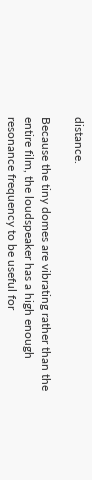distance.

Because the tiny domes are vibrating rather than the entire film, the loudspeaker has a high enough resonance frequency to be useful for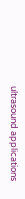ultrasound applications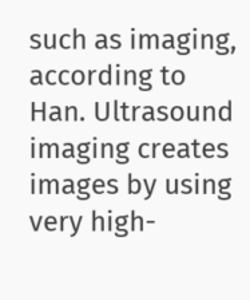such as imaging, according to Han. Ultrasound imaging creates images by using very high-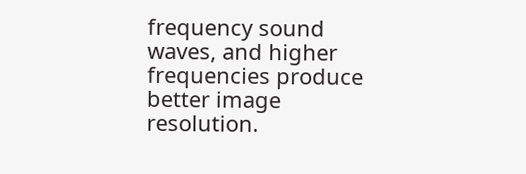frequency sound waves, and higher frequencies produce better image resolution.